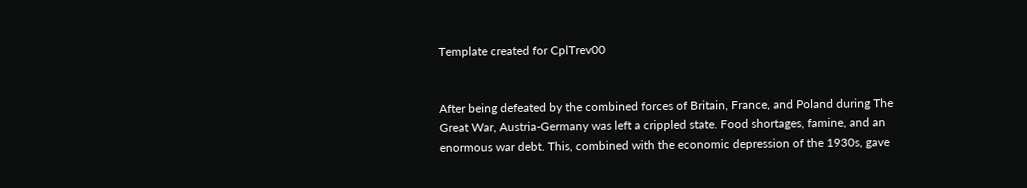Template created for CplTrev00


After being defeated by the combined forces of Britain, France, and Poland during The Great War, Austria-Germany was left a crippled state. Food shortages, famine, and an enormous war debt. This, combined with the economic depression of the 1930s, gave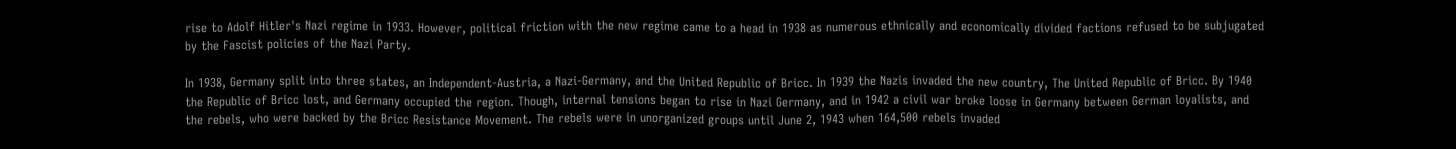rise to Adolf Hitler's Nazi regime in 1933. However, political friction with the new regime came to a head in 1938 as numerous ethnically and economically divided factions refused to be subjugated by the Fascist policies of the Nazi Party.

In 1938, Germany split into three states, an Independent-Austria, a Nazi-Germany, and the United Republic of Bricc. In 1939 the Nazis invaded the new country, The United Republic of Bricc. By 1940 the Republic of Bricc lost, and Germany occupied the region. Though, internal tensions began to rise in Nazi Germany, and in 1942 a civil war broke loose in Germany between German loyalists, and the rebels, who were backed by the Bricc Resistance Movement. The rebels were in unorganized groups until June 2, 1943 when 164,500 rebels invaded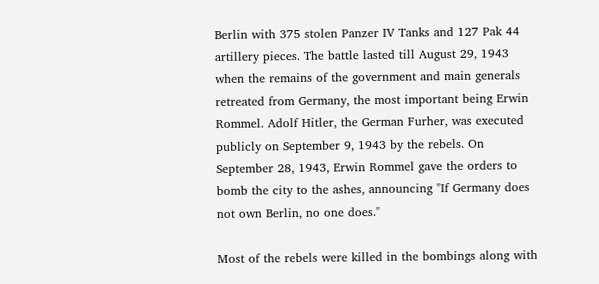Berlin with 375 stolen Panzer IV Tanks and 127 Pak 44 artillery pieces. The battle lasted till August 29, 1943 when the remains of the government and main generals retreated from Germany, the most important being Erwin Rommel. Adolf Hitler, the German Furher, was executed publicly on September 9, 1943 by the rebels. On September 28, 1943, Erwin Rommel gave the orders to bomb the city to the ashes, announcing "If Germany does not own Berlin, no one does."

Most of the rebels were killed in the bombings along with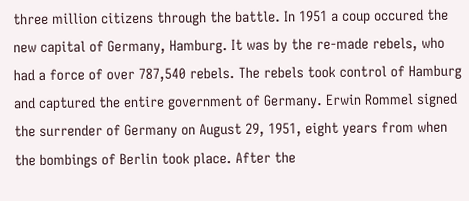three million citizens through the battle. In 1951 a coup occured the new capital of Germany, Hamburg. It was by the re-made rebels, who had a force of over 787,540 rebels. The rebels took control of Hamburg and captured the entire government of Germany. Erwin Rommel signed the surrender of Germany on August 29, 1951, eight years from when the bombings of Berlin took place. After the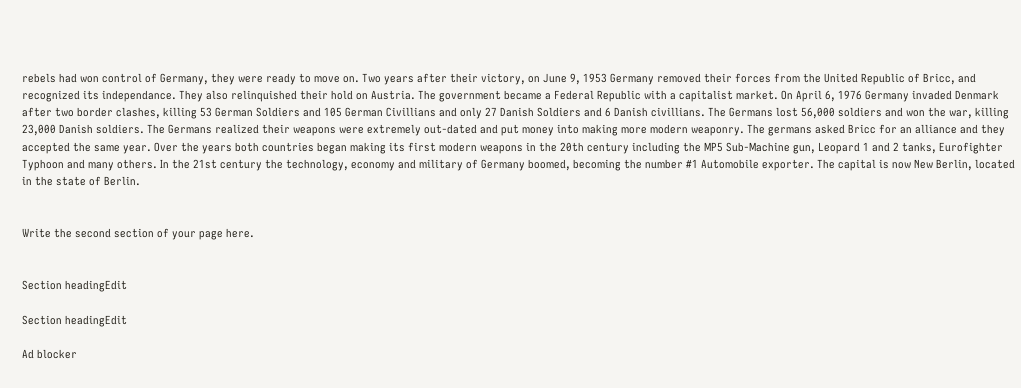rebels had won control of Germany, they were ready to move on. Two years after their victory, on June 9, 1953 Germany removed their forces from the United Republic of Bricc, and recognized its independance. They also relinquished their hold on Austria. The government became a Federal Republic with a capitalist market. On April 6, 1976 Germany invaded Denmark after two border clashes, killing 53 German Soldiers and 105 German Civillians and only 27 Danish Soldiers and 6 Danish civillians. The Germans lost 56,000 soldiers and won the war, killing 23,000 Danish soldiers. The Germans realized their weapons were extremely out-dated and put money into making more modern weaponry. The germans asked Bricc for an alliance and they accepted the same year. Over the years both countries began making its first modern weapons in the 20th century including the MP5 Sub-Machine gun, Leopard 1 and 2 tanks, Eurofighter Typhoon and many others. In the 21st century the technology, economy and military of Germany boomed, becoming the number #1 Automobile exporter. The capital is now New Berlin, located in the state of Berlin.


Write the second section of your page here.


Section headingEdit

Section headingEdit

Ad blocker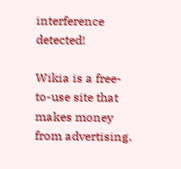interference detected!

Wikia is a free-to-use site that makes money from advertising.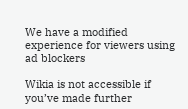We have a modified experience for viewers using ad blockers

Wikia is not accessible if you’ve made further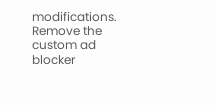modifications. Remove the custom ad blocker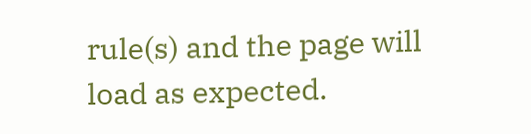rule(s) and the page will load as expected.